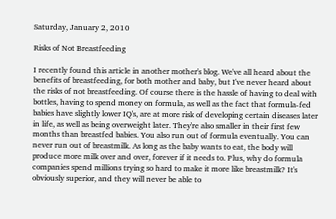Saturday, January 2, 2010

Risks of Not Breastfeeding

I recently found this article in another mother's blog. We've all heard about the benefits of breastfeeding, for both mother and baby, but I've never heard about the risks of not breastfeeding. Of course there is the hassle of having to deal with bottles, having to spend money on formula, as well as the fact that formula-fed babies have slightly lower IQ's, are at more risk of developing certain diseases later in life, as well as being overweight later. They're also smaller in their first few months than breastfed babies. You also run out of formula eventually. You can never run out of breastmilk. As long as the baby wants to eat, the body will produce more milk over and over, forever if it needs to. Plus, why do formula companies spend millions trying so hard to make it more like breastmilk? It's obviously superior, and they will never be able to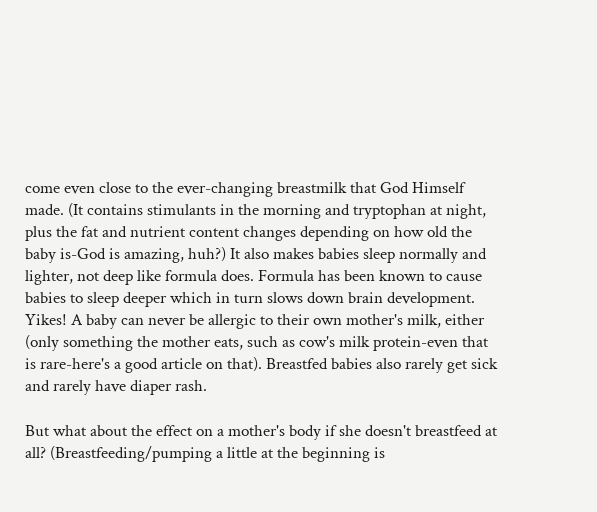come even close to the ever-changing breastmilk that God Himself made. (It contains stimulants in the morning and tryptophan at night, plus the fat and nutrient content changes depending on how old the baby is-God is amazing, huh?) It also makes babies sleep normally and lighter, not deep like formula does. Formula has been known to cause babies to sleep deeper which in turn slows down brain development. Yikes! A baby can never be allergic to their own mother's milk, either (only something the mother eats, such as cow's milk protein-even that is rare-here's a good article on that). Breastfed babies also rarely get sick and rarely have diaper rash.

But what about the effect on a mother's body if she doesn't breastfeed at all? (Breastfeeding/pumping a little at the beginning is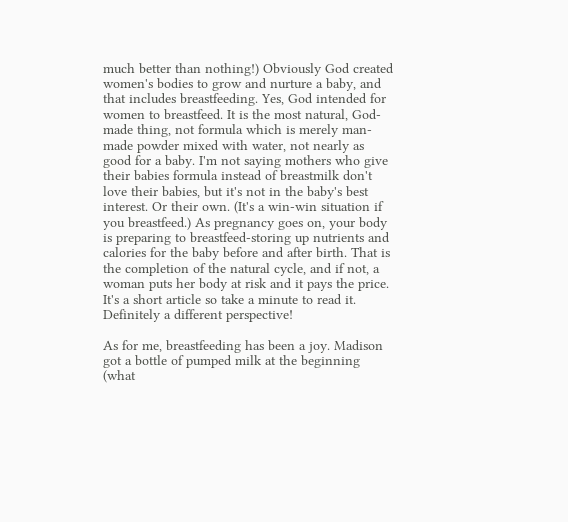much better than nothing!) Obviously God created women's bodies to grow and nurture a baby, and that includes breastfeeding. Yes, God intended for women to breastfeed. It is the most natural, God-made thing, not formula which is merely man-made powder mixed with water, not nearly as good for a baby. I'm not saying mothers who give their babies formula instead of breastmilk don't love their babies, but it's not in the baby's best interest. Or their own. (It's a win-win situation if you breastfeed.) As pregnancy goes on, your body is preparing to breastfeed-storing up nutrients and calories for the baby before and after birth. That is the completion of the natural cycle, and if not, a woman puts her body at risk and it pays the price. It's a short article so take a minute to read it. Definitely a different perspective!

As for me, breastfeeding has been a joy. Madison got a bottle of pumped milk at the beginning (what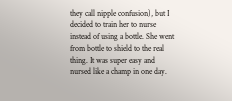they call nipple confusion), but I decided to train her to nurse instead of using a bottle. She went from bottle to shield to the real thing. It was super easy and nursed like a champ in one day.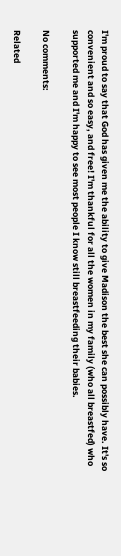I'm proud to say that God has given me the ability to give Madison the best she can possibly have. It's so convenient and so easy, and free! I'm thankful for all the women in my family (who all breastfed) who supported me and I'm happy to see most people I know still breastfeeding their babies.

No comments:

Related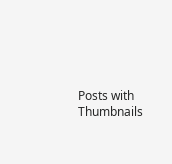Posts with Thumbnails